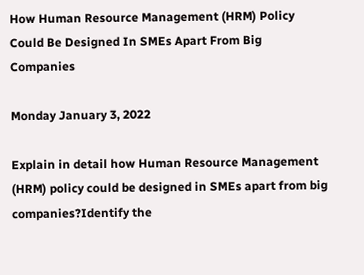How Human Resource Management (HRM) Policy Could Be Designed In SMEs Apart From Big Companies

Monday January 3, 2022

Explain in detail how Human Resource Management (HRM) policy could be designed in SMEs apart from big companies?Identify the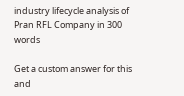industry lifecycle analysis of Pran RFL Company in 300 words

Get a custom answer for this and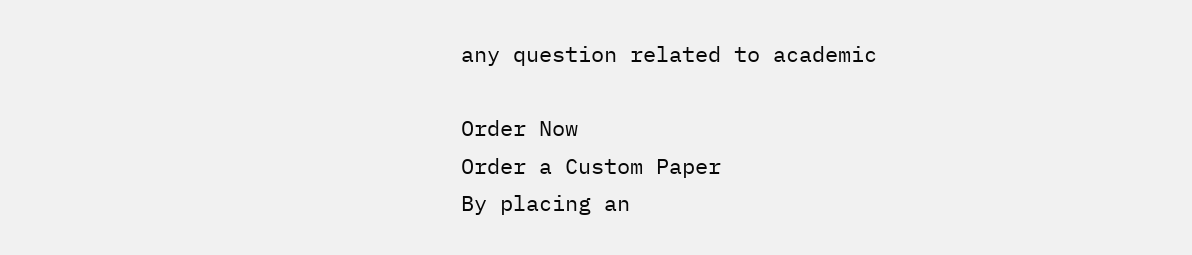any question related to academic

Order Now
Order a Custom Paper
By placing an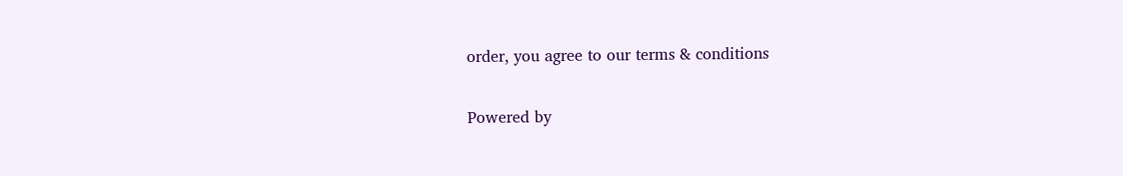order, you agree to our terms & conditions

Powered by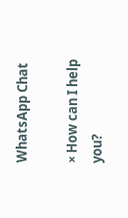WhatsApp Chat

× How can I help you?